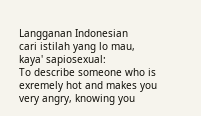Langganan Indonesian
cari istilah yang lo mau, kaya' sapiosexual:
To describe someone who is exremely hot and makes you very angry, knowing you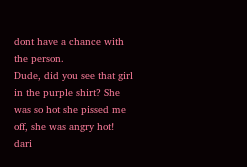dont have a chance with the person.
Dude, did you see that girl in the purple shirt? She was so hot she pissed me off, she was angry hot!
dari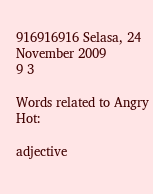916916916 Selasa, 24 November 2009
9 3

Words related to Angry Hot:

adjective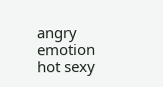angry emotion hot sexy